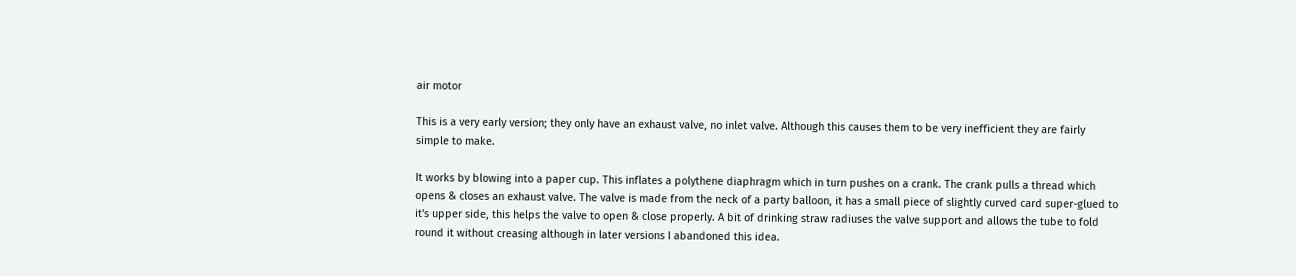air motor

This is a very early version; they only have an exhaust valve, no inlet valve. Although this causes them to be very inefficient they are fairly simple to make.

It works by blowing into a paper cup. This inflates a polythene diaphragm which in turn pushes on a crank. The crank pulls a thread which opens & closes an exhaust valve. The valve is made from the neck of a party balloon, it has a small piece of slightly curved card super-glued to it's upper side, this helps the valve to open & close properly. A bit of drinking straw radiuses the valve support and allows the tube to fold round it without creasing although in later versions I abandoned this idea.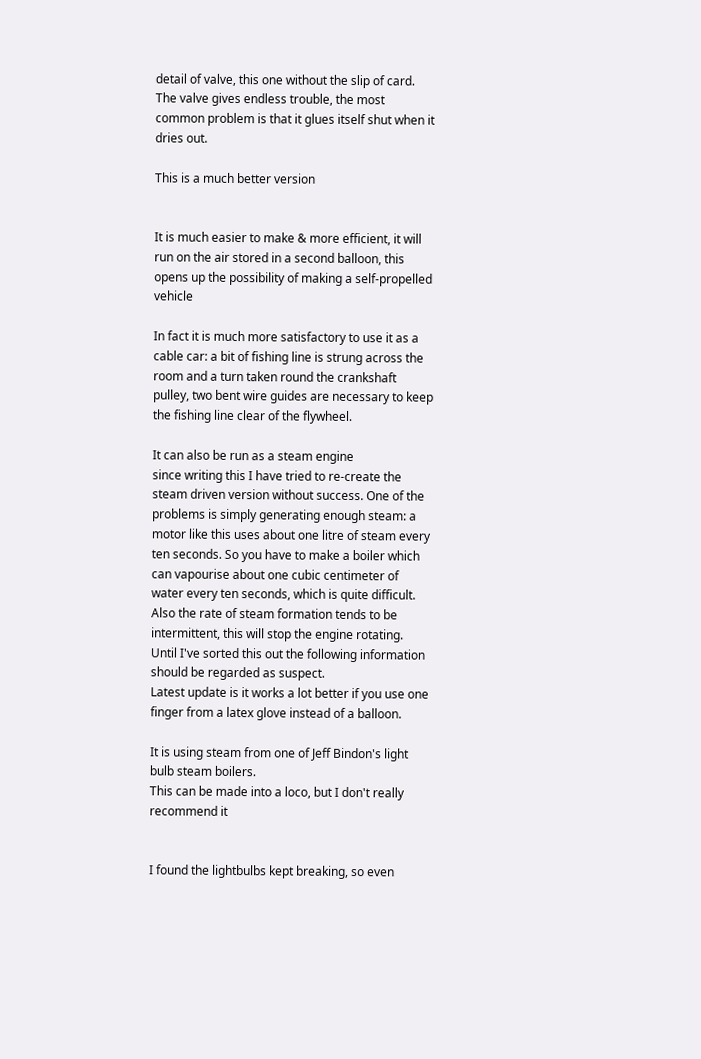detail of valve, this one without the slip of card. The valve gives endless trouble, the most common problem is that it glues itself shut when it dries out.

This is a much better version


It is much easier to make & more efficient, it will run on the air stored in a second balloon, this opens up the possibility of making a self-propelled vehicle

In fact it is much more satisfactory to use it as a cable car: a bit of fishing line is strung across the room and a turn taken round the crankshaft pulley, two bent wire guides are necessary to keep the fishing line clear of the flywheel.

It can also be run as a steam engine
since writing this I have tried to re-create the steam driven version without success. One of the problems is simply generating enough steam: a motor like this uses about one litre of steam every ten seconds. So you have to make a boiler which can vapourise about one cubic centimeter of water every ten seconds, which is quite difficult. Also the rate of steam formation tends to be intermittent, this will stop the engine rotating. Until I've sorted this out the following information should be regarded as suspect.
Latest update is it works a lot better if you use one finger from a latex glove instead of a balloon.

It is using steam from one of Jeff Bindon's light bulb steam boilers.
This can be made into a loco, but I don't really recommend it


I found the lightbulbs kept breaking, so even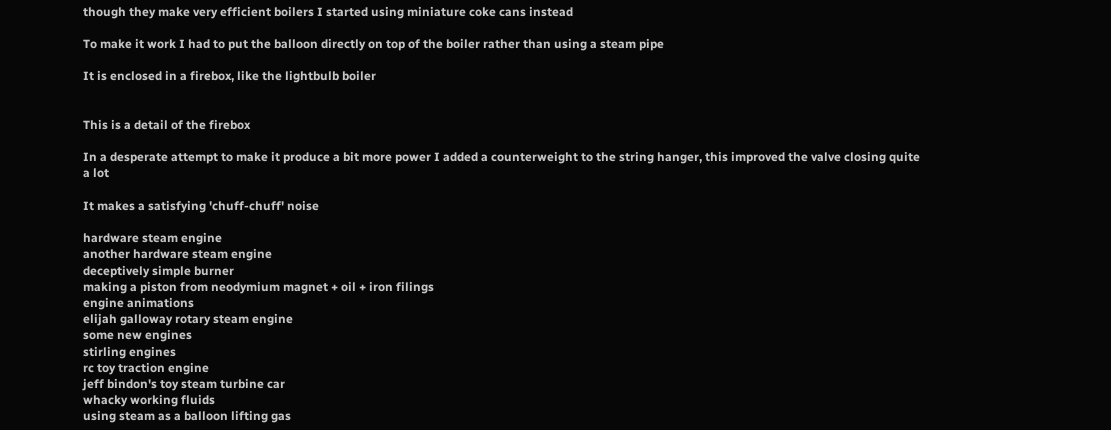though they make very efficient boilers I started using miniature coke cans instead

To make it work I had to put the balloon directly on top of the boiler rather than using a steam pipe

It is enclosed in a firebox, like the lightbulb boiler


This is a detail of the firebox

In a desperate attempt to make it produce a bit more power I added a counterweight to the string hanger, this improved the valve closing quite a lot

It makes a satisfying 'chuff-chuff' noise

hardware steam engine
another hardware steam engine
deceptively simple burner
making a piston from neodymium magnet + oil + iron filings
engine animations
elijah galloway rotary steam engine
some new engines
stirling engines
rc toy traction engine
jeff bindon's toy steam turbine car
whacky working fluids
using steam as a balloon lifting gas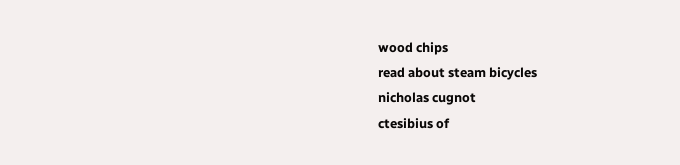wood chips
read about steam bicycles
nicholas cugnot
ctesibius of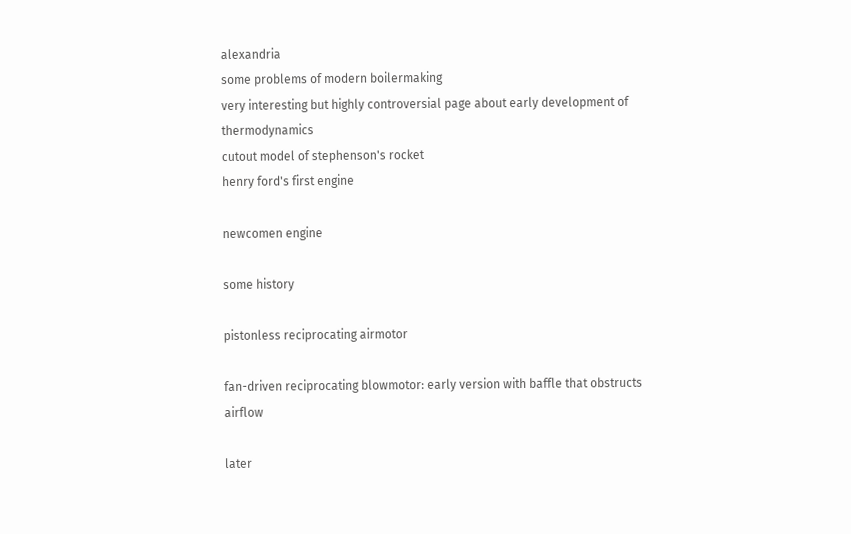alexandria
some problems of modern boilermaking
very interesting but highly controversial page about early development of thermodynamics
cutout model of stephenson's rocket
henry ford's first engine

newcomen engine

some history

pistonless reciprocating airmotor

fan-driven reciprocating blowmotor: early version with baffle that obstructs airflow

later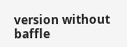version without baffle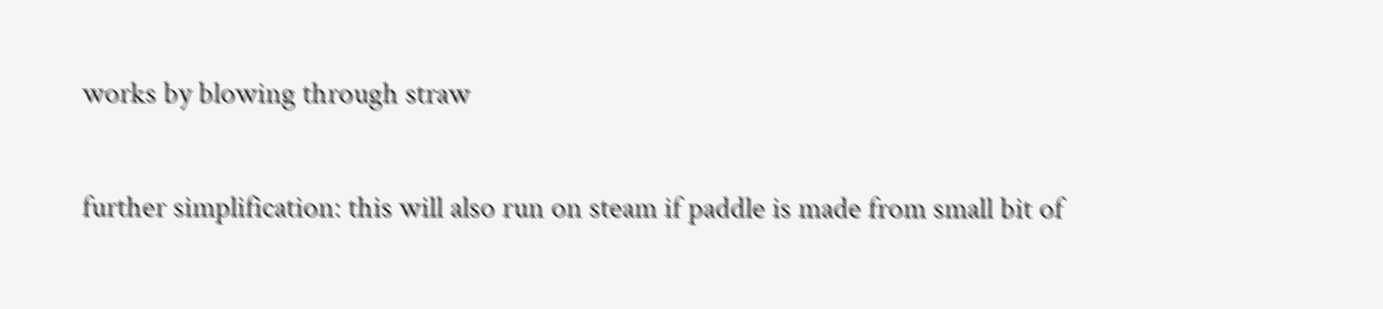works by blowing through straw

further simplification: this will also run on steam if paddle is made from small bit of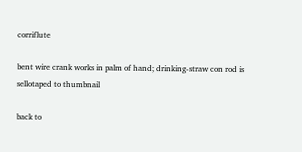corriflute

bent wire crank works in palm of hand; drinking-straw con rod is sellotaped to thumbnail

back to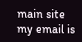main site
my email is